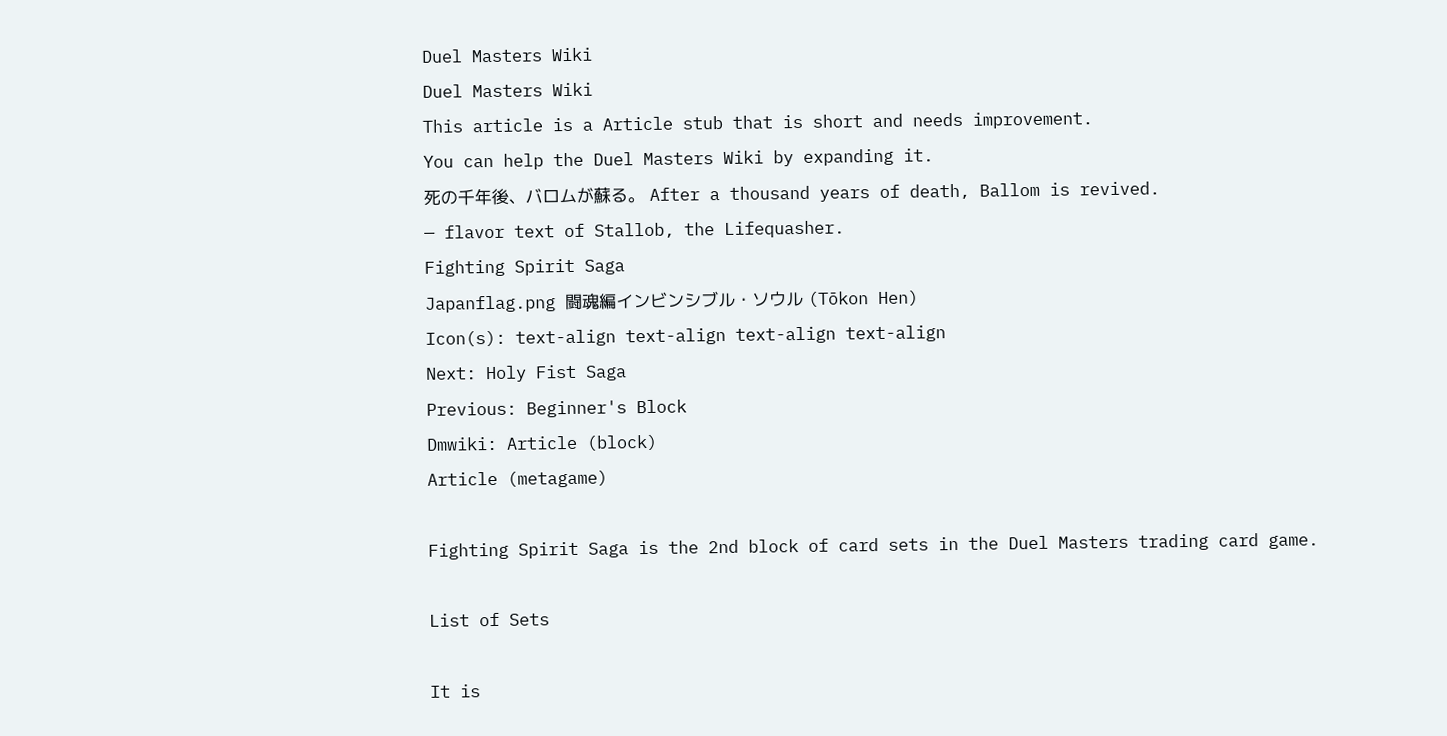Duel Masters Wiki
Duel Masters Wiki
This article is a Article stub that is short and needs improvement.
You can help the Duel Masters Wiki by expanding it.
死の千年後、バロムが蘇る。 After a thousand years of death, Ballom is revived.
— flavor text of Stallob, the Lifequasher.
Fighting Spirit Saga
Japanflag.png 闘魂編インビンシブル・ソウル (Tōkon Hen)
Icon(s): text-align text-align text-align text-align
Next: Holy Fist Saga
Previous: Beginner's Block
Dmwiki: Article (block)
Article (metagame)

Fighting Spirit Saga is the 2nd block of card sets in the Duel Masters trading card game.

List of Sets

It is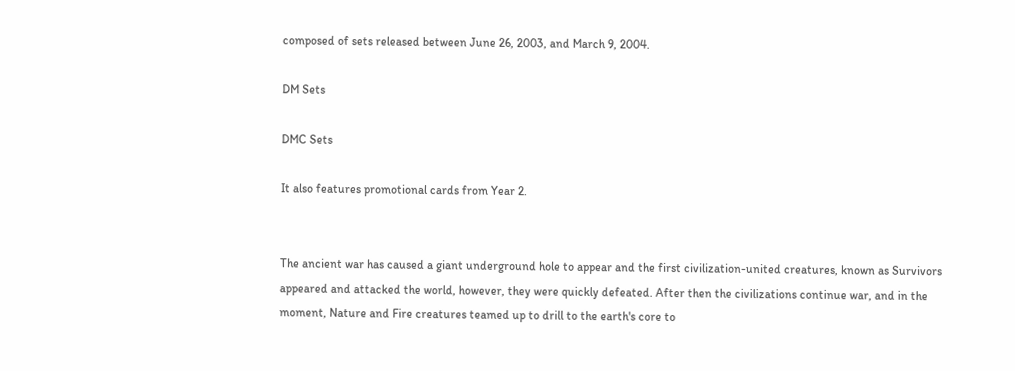composed of sets released between June 26, 2003, and March 9, 2004.

DM Sets

DMC Sets

It also features promotional cards from Year 2.


The ancient war has caused a giant underground hole to appear and the first civilization-united creatures, known as Survivors appeared and attacked the world, however, they were quickly defeated. After then the civilizations continue war, and in the moment, Nature and Fire creatures teamed up to drill to the earth's core to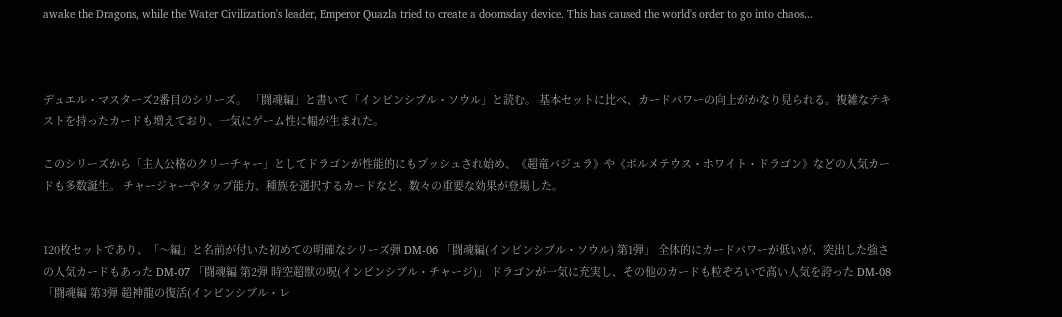awake the Dragons, while the Water Civilization's leader, Emperor Quazla tried to create a doomsday device. This has caused the world's order to go into chaos...



デュエル・マスターズ2番目のシリーズ。 「闘魂編」と書いて「インビンシブル・ソウル」と読む。 基本セットに比べ、カードパワーの向上がかなり見られる。複雑なテキストを持ったカードも増えており、一気にゲーム性に幅が生まれた。

このシリーズから「主人公格のクリーチャー」としてドラゴンが性能的にもプッシュされ始め、《超竜バジュラ》や《ボルメテウス・ホワイト・ドラゴン》などの人気カードも多数誕生。 チャージャーやタップ能力、種族を選択するカードなど、数々の重要な効果が登場した。


120枚セットであり、「〜編」と名前が付いた初めての明確なシリーズ弾 DM-06 「闘魂編(インビンシブル・ソウル) 第1弾」 全体的にカードパワーが低いが、突出した強さの人気カードもあった DM-07 「闘魂編 第2弾 時空超獣の呪(インビンシブル・チャージ)」 ドラゴンが一気に充実し、その他のカードも粒ぞろいで高い人気を誇った DM-08 「闘魂編 第3弾 超神龍の復活(インビンシブル・レ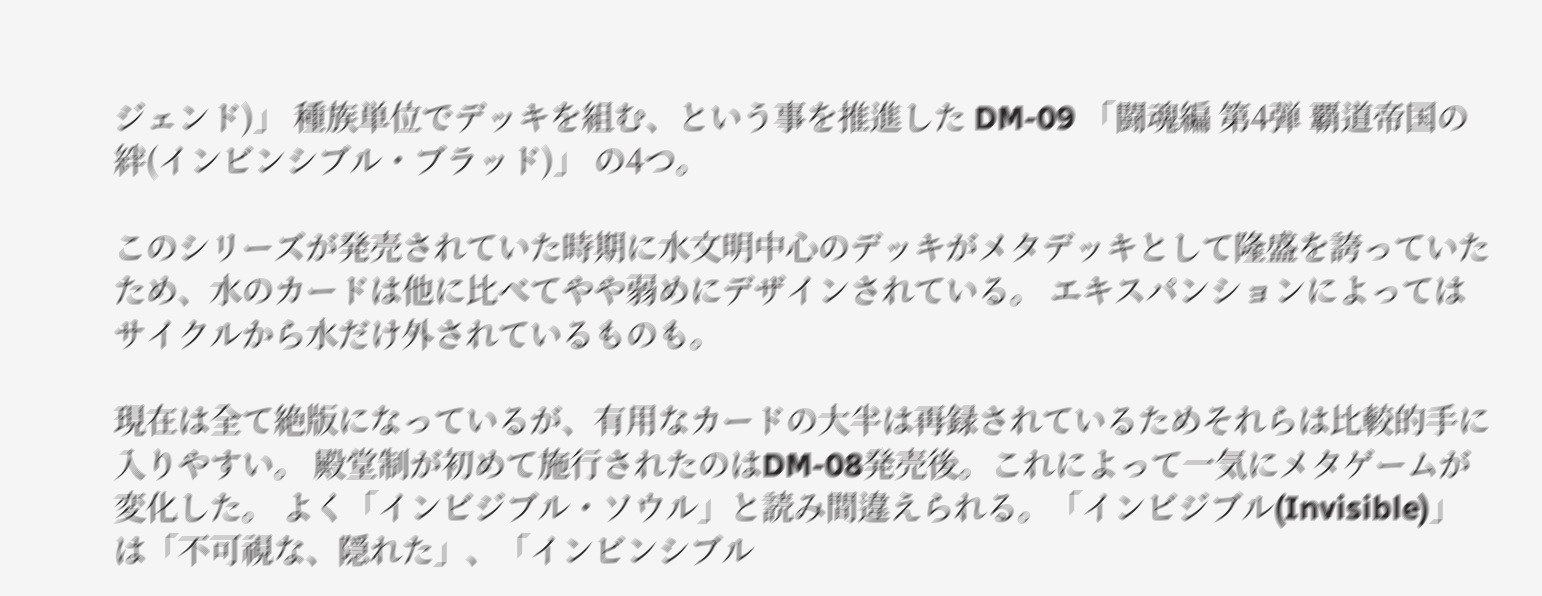ジェンド)」 種族単位でデッキを組む、という事を推進した DM-09 「闘魂編 第4弾 覇道帝国の絆(インビンシブル・ブラッド)」 の4つ。

このシリーズが発売されていた時期に水文明中心のデッキがメタデッキとして隆盛を誇っていたため、水のカードは他に比べてやや弱めにデザインされている。 エキスパンションによってはサイクルから水だけ外されているものも。

現在は全て絶版になっているが、有用なカードの大半は再録されているためそれらは比較的手に入りやすい。 殿堂制が初めて施行されたのはDM-08発売後。これによって一気にメタゲームが変化した。 よく「インビジブル・ソウル」と読み間違えられる。「インビジブル(Invisible)」は「不可視な、隠れた」、「インビンシブル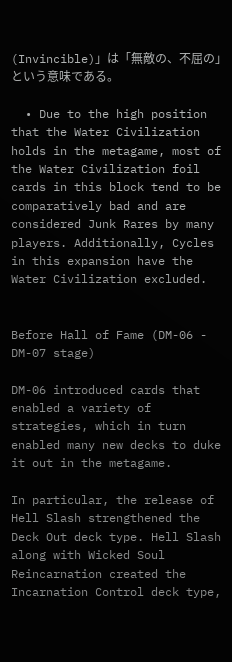(Invincible)」は「無敵の、不屈の」という意味である。

  • Due to the high position that the Water Civilization holds in the metagame, most of the Water Civilization foil cards in this block tend to be comparatively bad and are considered Junk Rares by many players. Additionally, Cycles in this expansion have the Water Civilization excluded.


Before Hall of Fame (DM-06 - DM-07 stage)

DM-06 introduced cards that enabled a variety of strategies, which in turn enabled many new decks to duke it out in the metagame.

In particular, the release of Hell Slash strengthened the Deck Out deck type. Hell Slash along with Wicked Soul Reincarnation created the Incarnation Control deck type,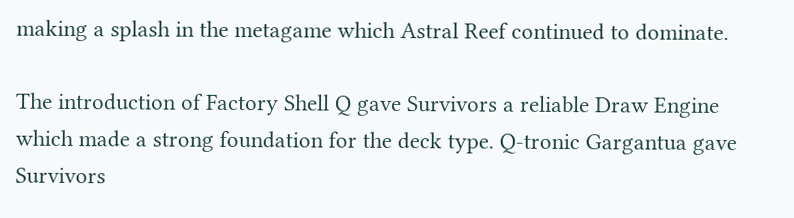making a splash in the metagame which Astral Reef continued to dominate.

The introduction of Factory Shell Q gave Survivors a reliable Draw Engine which made a strong foundation for the deck type. Q-tronic Gargantua gave Survivors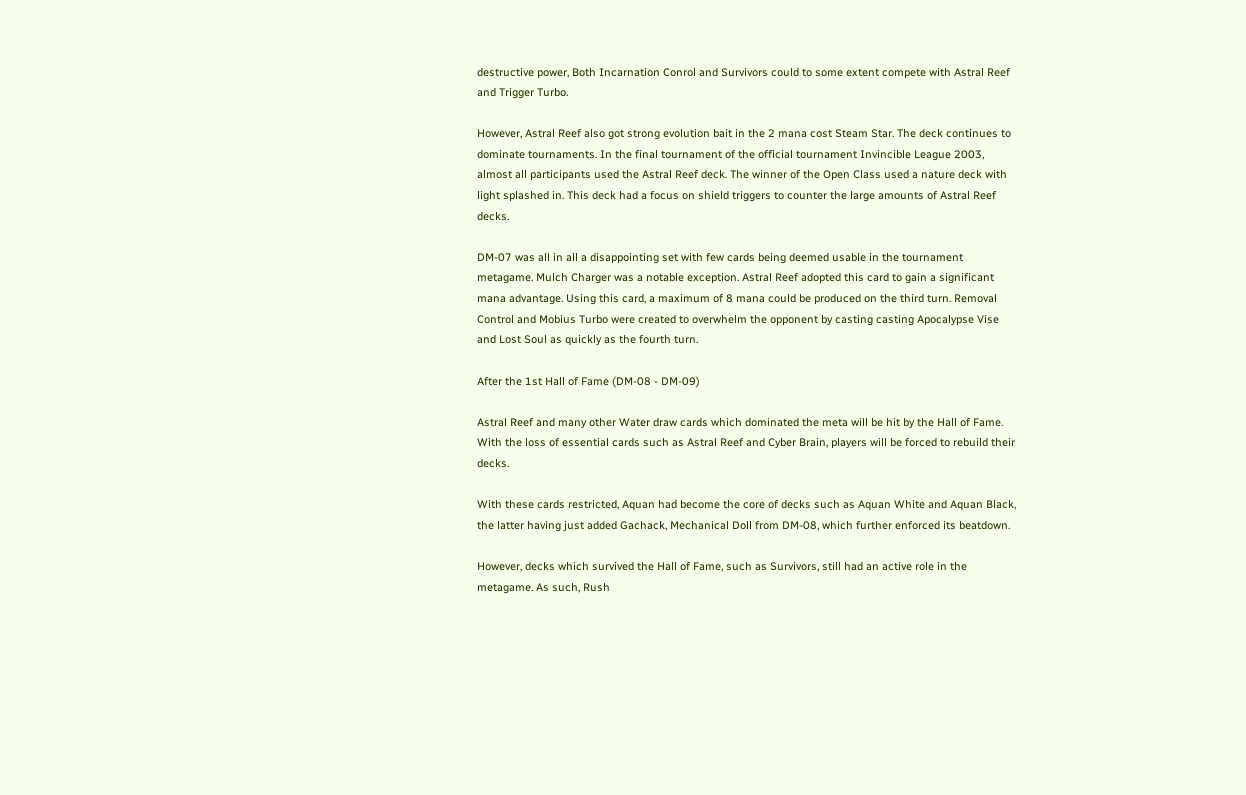destructive power, Both Incarnation Conrol and Survivors could to some extent compete with Astral Reef and Trigger Turbo.

However, Astral Reef also got strong evolution bait in the 2 mana cost Steam Star. The deck continues to dominate tournaments. In the final tournament of the official tournament Invincible League 2003, almost all participants used the Astral Reef deck. The winner of the Open Class used a nature deck with light splashed in. This deck had a focus on shield triggers to counter the large amounts of Astral Reef decks.

DM-07 was all in all a disappointing set with few cards being deemed usable in the tournament metagame. Mulch Charger was a notable exception. Astral Reef adopted this card to gain a significant mana advantage. Using this card, a maximum of 8 mana could be produced on the third turn. Removal Control and Mobius Turbo were created to overwhelm the opponent by casting casting Apocalypse Vise and Lost Soul as quickly as the fourth turn.

After the 1st Hall of Fame (DM-08 - DM-09)

Astral Reef and many other Water draw cards which dominated the meta will be hit by the Hall of Fame. With the loss of essential cards such as Astral Reef and Cyber Brain, players will be forced to rebuild their decks.

With these cards restricted, Aquan had become the core of decks such as Aquan White and Aquan Black, the latter having just added Gachack, Mechanical Doll from DM-08, which further enforced its beatdown.

However, decks which survived the Hall of Fame, such as Survivors, still had an active role in the metagame. As such, Rush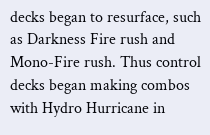decks began to resurface, such as Darkness Fire rush and Mono-Fire rush. Thus control decks began making combos with Hydro Hurricane in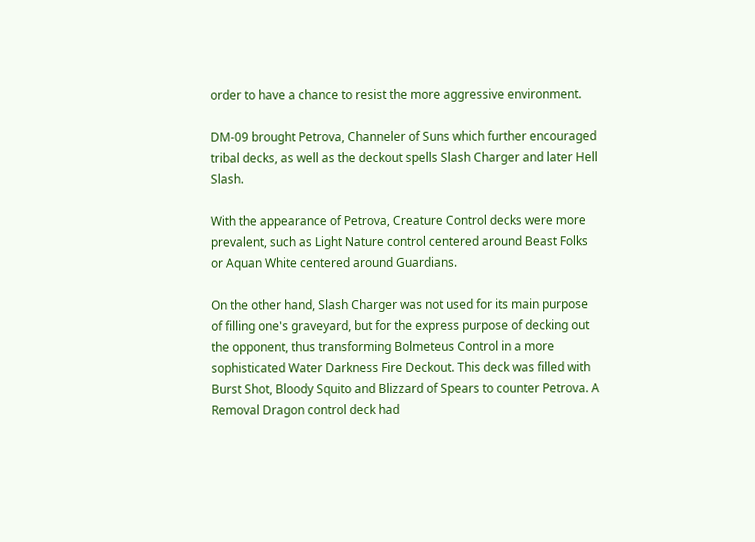order to have a chance to resist the more aggressive environment.

DM-09 brought Petrova, Channeler of Suns which further encouraged tribal decks, as well as the deckout spells Slash Charger and later Hell Slash.

With the appearance of Petrova, Creature Control decks were more prevalent, such as Light Nature control centered around Beast Folks or Aquan White centered around Guardians.

On the other hand, Slash Charger was not used for its main purpose of filling one's graveyard, but for the express purpose of decking out the opponent, thus transforming Bolmeteus Control in a more sophisticated Water Darkness Fire Deckout. This deck was filled with Burst Shot, Bloody Squito and Blizzard of Spears to counter Petrova. A Removal Dragon control deck had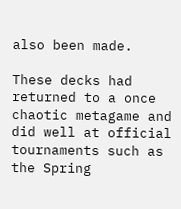also been made.

These decks had returned to a once chaotic metagame and did well at official tournaments such as the Spring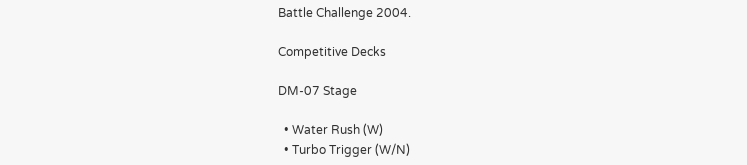Battle Challenge 2004.

Competitive Decks

DM-07 Stage

  • Water Rush (W)
  • Turbo Trigger (W/N)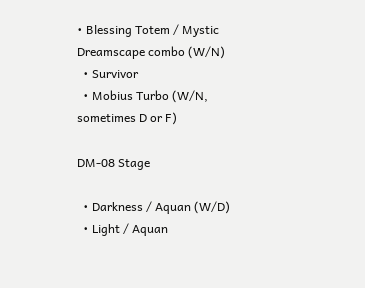• Blessing Totem / Mystic Dreamscape combo (W/N)
  • Survivor
  • Mobius Turbo (W/N, sometimes D or F)

DM-08 Stage

  • Darkness / Aquan (W/D)
  • Light / Aquan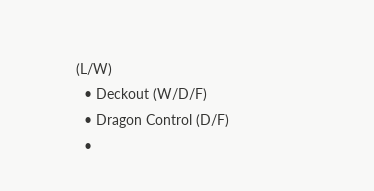(L/W)
  • Deckout (W/D/F)
  • Dragon Control (D/F)
  •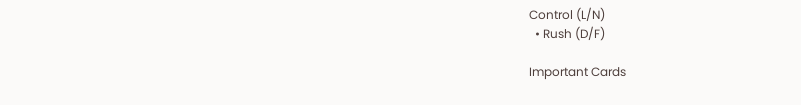Control (L/N)
  • Rush (D/F)

Important Cards